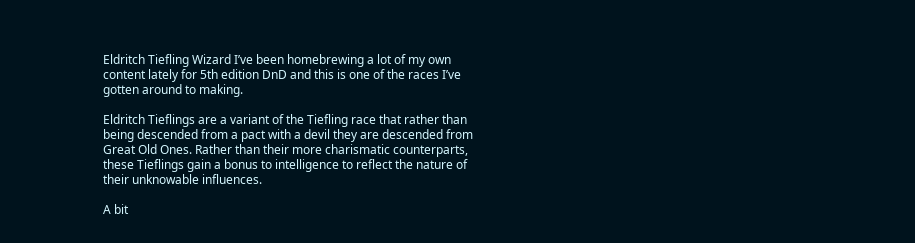Eldritch Tiefling Wizard I’ve been homebrewing a lot of my own content lately for 5th edition DnD and this is one of the races I’ve gotten around to making.

Eldritch Tieflings are a variant of the Tiefling race that rather than being descended from a pact with a devil they are descended from Great Old Ones. Rather than their more charismatic counterparts, these Tieflings gain a bonus to intelligence to reflect the nature of their unknowable influences.

A bit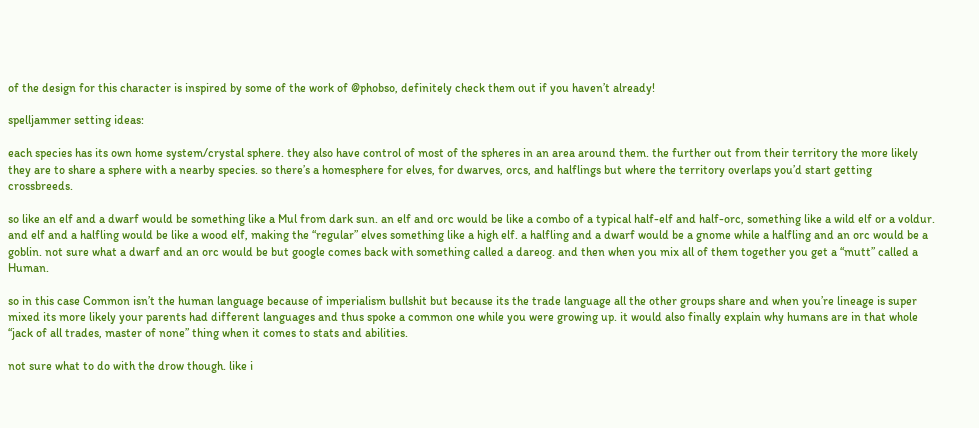of the design for this character is inspired by some of the work of @phobso, definitely check them out if you haven’t already!

spelljammer setting ideas:

each species has its own home system/crystal sphere. they also have control of most of the spheres in an area around them. the further out from their territory the more likely they are to share a sphere with a nearby species. so there’s a homesphere for elves, for dwarves, orcs, and halflings but where the territory overlaps you’d start getting crossbreeds.

so like an elf and a dwarf would be something like a Mul from dark sun. an elf and orc would be like a combo of a typical half-elf and half-orc, something like a wild elf or a voldur. and elf and a halfling would be like a wood elf, making the “regular” elves something like a high elf. a halfling and a dwarf would be a gnome while a halfling and an orc would be a goblin. not sure what a dwarf and an orc would be but google comes back with something called a dareog. and then when you mix all of them together you get a “mutt” called a Human.

so in this case Common isn’t the human language because of imperialism bullshit but because its the trade language all the other groups share and when you’re lineage is super mixed its more likely your parents had different languages and thus spoke a common one while you were growing up. it would also finally explain why humans are in that whole “jack of all trades, master of none” thing when it comes to stats and abilities.

not sure what to do with the drow though. like i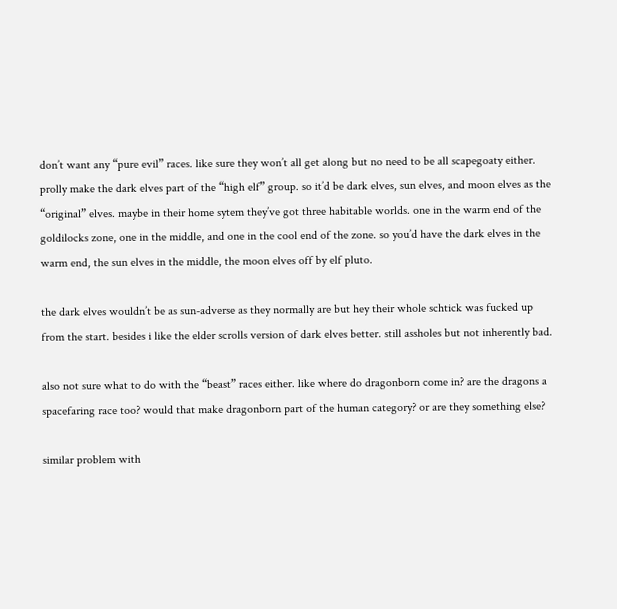don’t want any “pure evil” races. like sure they won’t all get along but no need to be all scapegoaty either. prolly make the dark elves part of the “high elf” group. so it’d be dark elves, sun elves, and moon elves as the “original” elves. maybe in their home sytem they’ve got three habitable worlds. one in the warm end of the goldilocks zone, one in the middle, and one in the cool end of the zone. so you’d have the dark elves in the warm end, the sun elves in the middle, the moon elves off by elf pluto.

the dark elves wouldn’t be as sun-adverse as they normally are but hey their whole schtick was fucked up from the start. besides i like the elder scrolls version of dark elves better. still assholes but not inherently bad.

also not sure what to do with the “beast” races either. like where do dragonborn come in? are the dragons a spacefaring race too? would that make dragonborn part of the human category? or are they something else?

similar problem with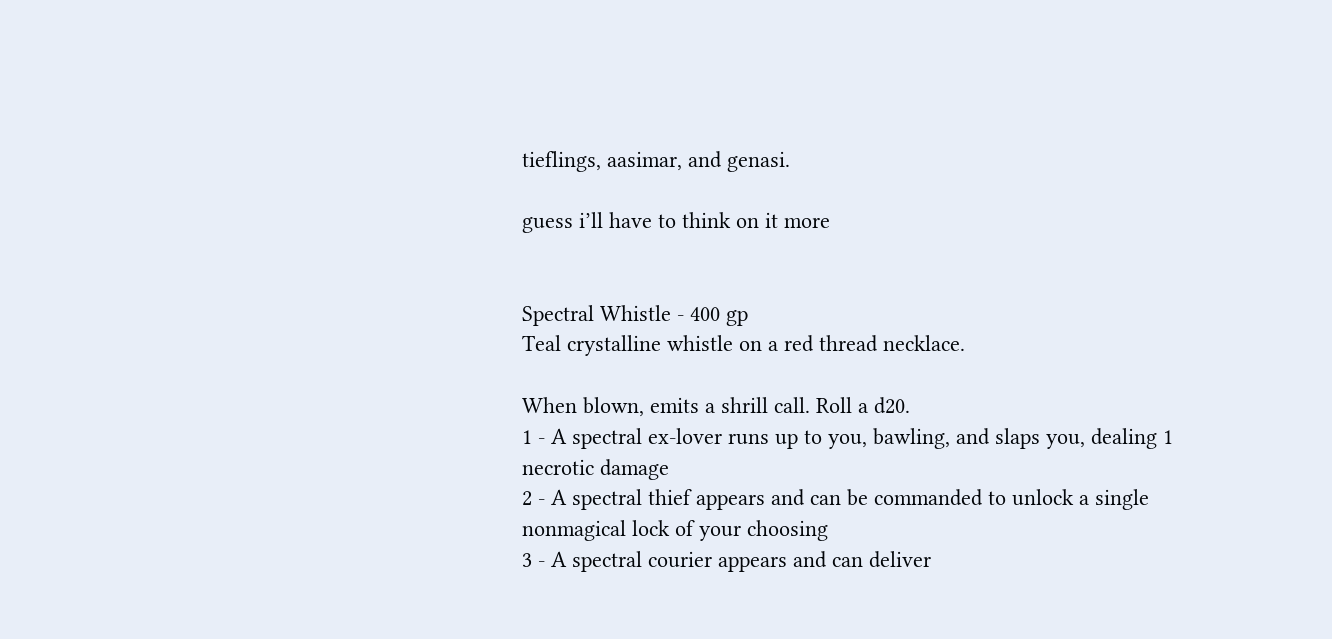tieflings, aasimar, and genasi.

guess i’ll have to think on it more


Spectral Whistle - 400 gp
Teal crystalline whistle on a red thread necklace.

When blown, emits a shrill call. Roll a d20.
1 - A spectral ex-lover runs up to you, bawling, and slaps you, dealing 1 necrotic damage
2 - A spectral thief appears and can be commanded to unlock a single nonmagical lock of your choosing
3 - A spectral courier appears and can deliver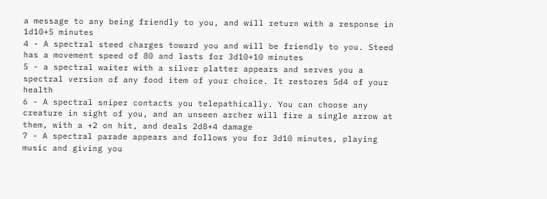a message to any being friendly to you, and will return with a response in 1d10+5 minutes
4 - A spectral steed charges toward you and will be friendly to you. Steed has a movement speed of 80 and lasts for 3d10+10 minutes
5 - a spectral waiter with a silver platter appears and serves you a spectral version of any food item of your choice. It restores 5d4 of your health
6 - A spectral sniper contacts you telepathically. You can choose any creature in sight of you, and an unseen archer will fire a single arrow at them, with a +2 on hit, and deals 2d8+4 damage
7 - A spectral parade appears and follows you for 3d10 minutes, playing music and giving you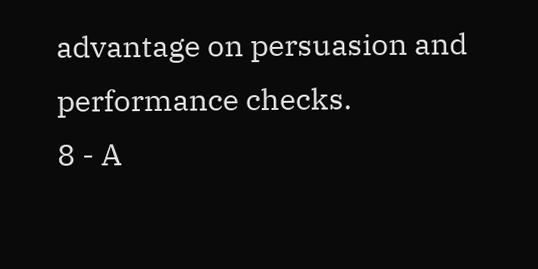advantage on persuasion and performance checks.
8 - A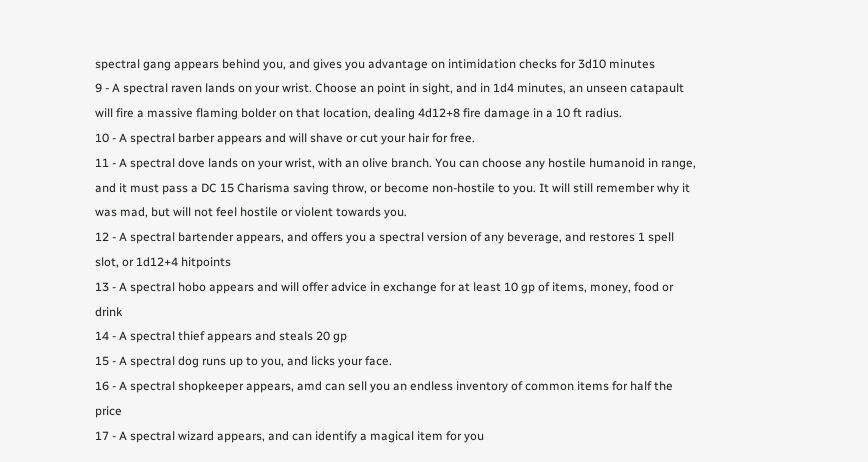spectral gang appears behind you, and gives you advantage on intimidation checks for 3d10 minutes
9 - A spectral raven lands on your wrist. Choose an point in sight, and in 1d4 minutes, an unseen catapault will fire a massive flaming bolder on that location, dealing 4d12+8 fire damage in a 10 ft radius.
10 - A spectral barber appears and will shave or cut your hair for free.
11 - A spectral dove lands on your wrist, with an olive branch. You can choose any hostile humanoid in range, and it must pass a DC 15 Charisma saving throw, or become non-hostile to you. It will still remember why it was mad, but will not feel hostile or violent towards you.
12 - A spectral bartender appears, and offers you a spectral version of any beverage, and restores 1 spell slot, or 1d12+4 hitpoints
13 - A spectral hobo appears and will offer advice in exchange for at least 10 gp of items, money, food or drink
14 - A spectral thief appears and steals 20 gp
15 - A spectral dog runs up to you, and licks your face.
16 - A spectral shopkeeper appears, amd can sell you an endless inventory of common items for half the price
17 - A spectral wizard appears, and can identify a magical item for you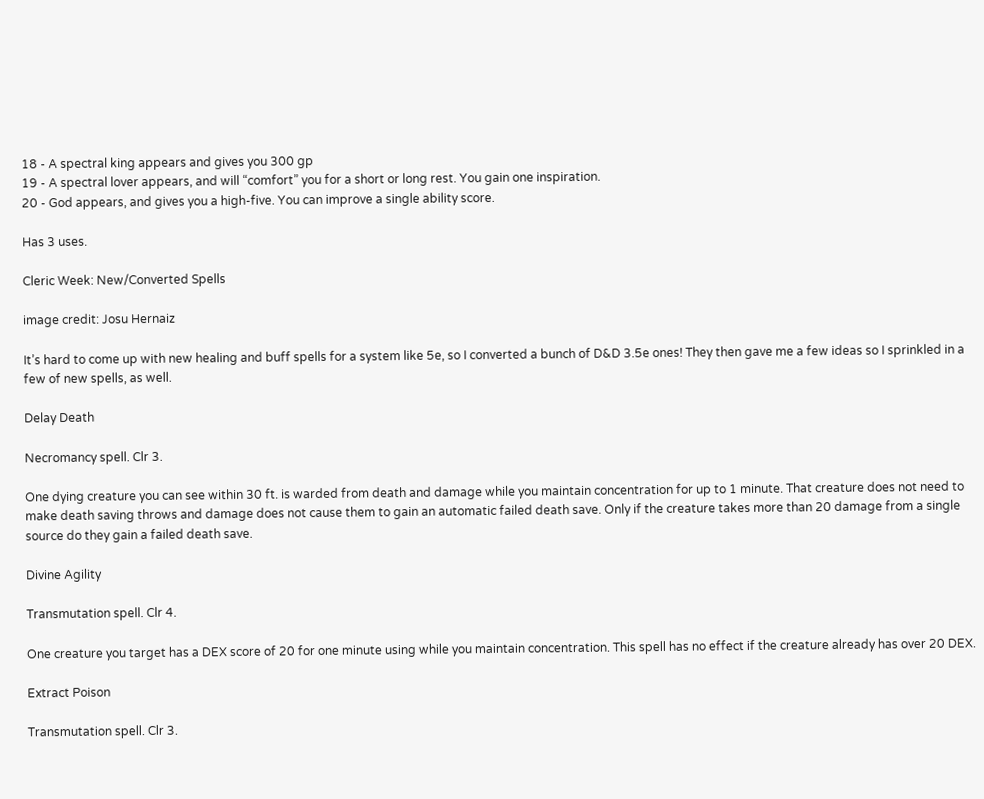18 - A spectral king appears and gives you 300 gp
19 - A spectral lover appears, and will “comfort” you for a short or long rest. You gain one inspiration.
20 - God appears, and gives you a high-five. You can improve a single ability score.

Has 3 uses.

Cleric Week: New/Converted Spells

image credit: Josu Hernaiz

It’s hard to come up with new healing and buff spells for a system like 5e, so I converted a bunch of D&D 3.5e ones! They then gave me a few ideas so I sprinkled in a few of new spells, as well.

Delay Death

Necromancy spell. Clr 3.

One dying creature you can see within 30 ft. is warded from death and damage while you maintain concentration for up to 1 minute. That creature does not need to make death saving throws and damage does not cause them to gain an automatic failed death save. Only if the creature takes more than 20 damage from a single source do they gain a failed death save.

Divine Agility

Transmutation spell. Clr 4.

One creature you target has a DEX score of 20 for one minute using while you maintain concentration. This spell has no effect if the creature already has over 20 DEX.

Extract Poison

Transmutation spell. Clr 3.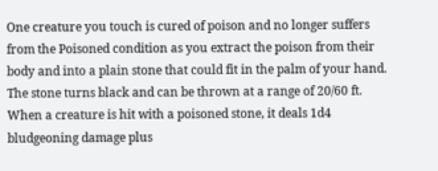One creature you touch is cured of poison and no longer suffers from the Poisoned condition as you extract the poison from their body and into a plain stone that could fit in the palm of your hand. The stone turns black and can be thrown at a range of 20/60 ft. When a creature is hit with a poisoned stone, it deals 1d4 bludgeoning damage plus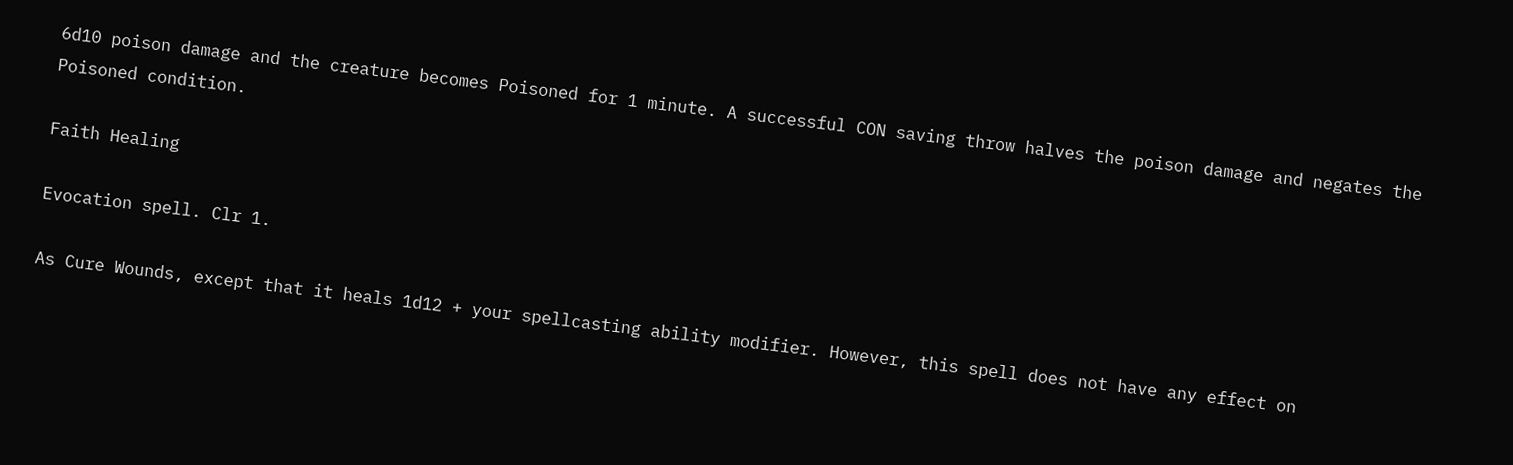6d10 poison damage and the creature becomes Poisoned for 1 minute. A successful CON saving throw halves the poison damage and negates the Poisoned condition.

Faith Healing

Evocation spell. Clr 1.

As Cure Wounds, except that it heals 1d12 + your spellcasting ability modifier. However, this spell does not have any effect on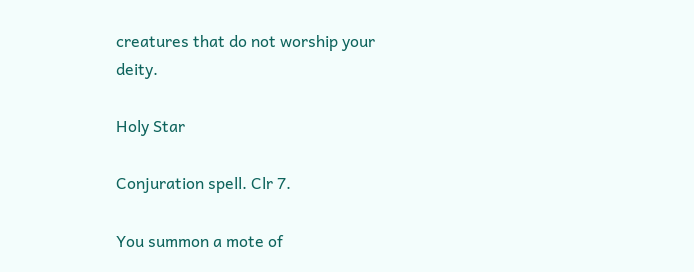creatures that do not worship your deity.

Holy Star

Conjuration spell. Clr 7.

You summon a mote of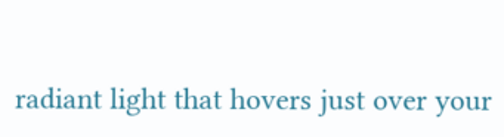radiant light that hovers just over your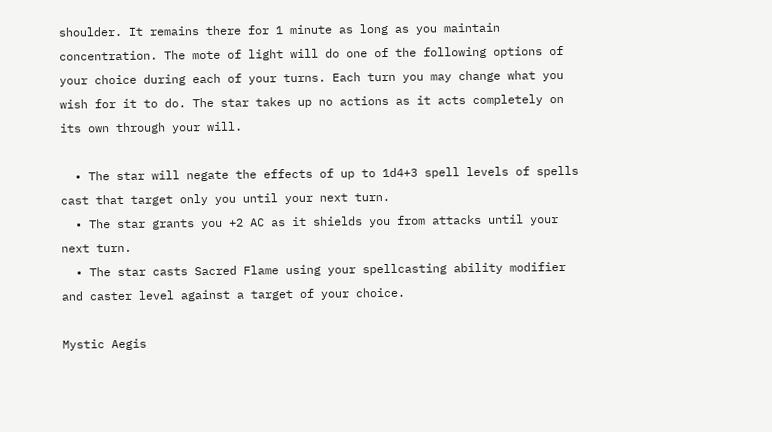shoulder. It remains there for 1 minute as long as you maintain concentration. The mote of light will do one of the following options of your choice during each of your turns. Each turn you may change what you wish for it to do. The star takes up no actions as it acts completely on its own through your will.

  • The star will negate the effects of up to 1d4+3 spell levels of spells cast that target only you until your next turn.
  • The star grants you +2 AC as it shields you from attacks until your next turn.
  • The star casts Sacred Flame using your spellcasting ability modifier and caster level against a target of your choice.

Mystic Aegis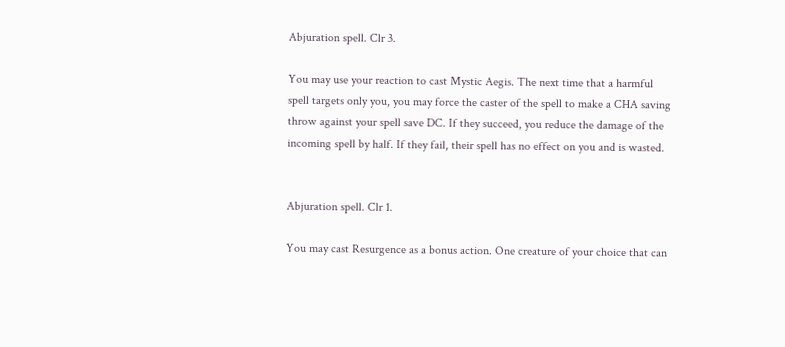Abjuration spell. Clr 3.

You may use your reaction to cast Mystic Aegis. The next time that a harmful spell targets only you, you may force the caster of the spell to make a CHA saving throw against your spell save DC. If they succeed, you reduce the damage of the incoming spell by half. If they fail, their spell has no effect on you and is wasted.


Abjuration spell. Clr 1.

You may cast Resurgence as a bonus action. One creature of your choice that can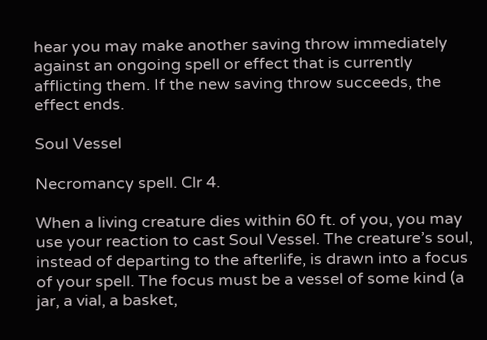hear you may make another saving throw immediately against an ongoing spell or effect that is currently afflicting them. If the new saving throw succeeds, the effect ends.

Soul Vessel

Necromancy spell. Clr 4.

When a living creature dies within 60 ft. of you, you may use your reaction to cast Soul Vessel. The creature’s soul, instead of departing to the afterlife, is drawn into a focus of your spell. The focus must be a vessel of some kind (a jar, a vial, a basket,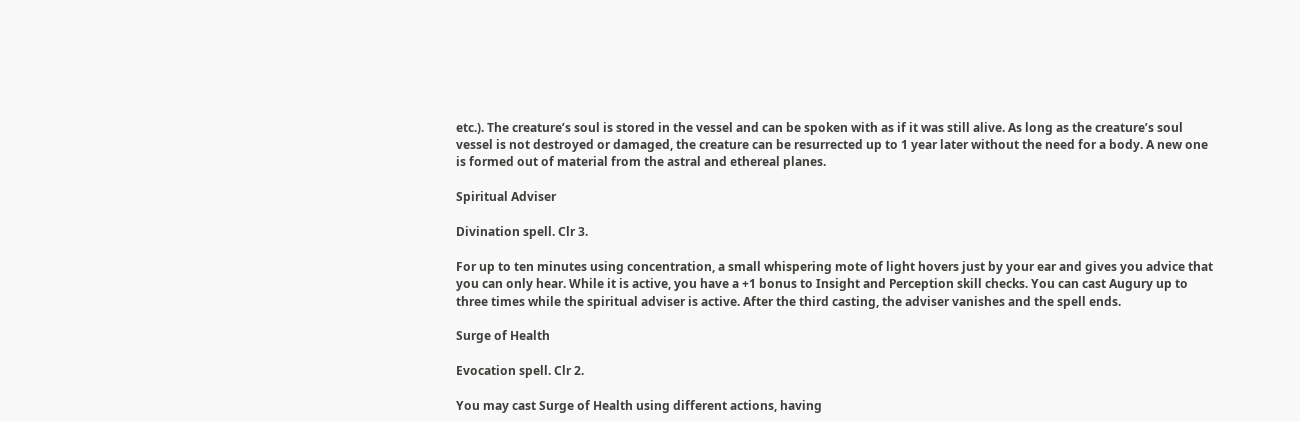etc.). The creature’s soul is stored in the vessel and can be spoken with as if it was still alive. As long as the creature’s soul vessel is not destroyed or damaged, the creature can be resurrected up to 1 year later without the need for a body. A new one is formed out of material from the astral and ethereal planes.

Spiritual Adviser

Divination spell. Clr 3.

For up to ten minutes using concentration, a small whispering mote of light hovers just by your ear and gives you advice that you can only hear. While it is active, you have a +1 bonus to Insight and Perception skill checks. You can cast Augury up to three times while the spiritual adviser is active. After the third casting, the adviser vanishes and the spell ends.

Surge of Health

Evocation spell. Clr 2.

You may cast Surge of Health using different actions, having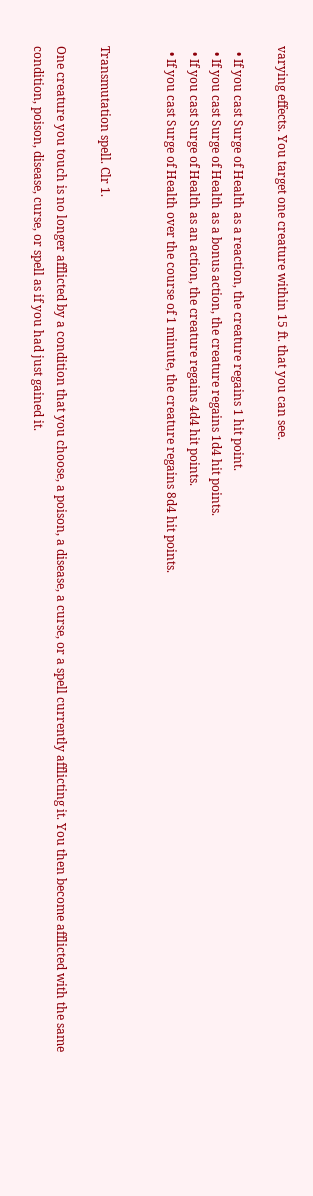varying effects. You target one creature within 15 ft. that you can see.

  • If you cast Surge of Health as a reaction, the creature regains 1 hit point.
  • If you cast Surge of Health as a bonus action, the creature regains 1d4 hit points.
  • If you cast Surge of Health as an action, the creature regains 4d4 hit points.
  • If you cast Surge of Health over the course of 1 minute, the creature regains 8d4 hit points.


Transmutation spell. Clr 1.

One creature you touch is no longer afflicted by a condition that you choose, a poison, a disease, a curse, or a spell currently afflicting it. You then become afflicted with the same condition, poison, disease, curse, or spell as if you had just gained it.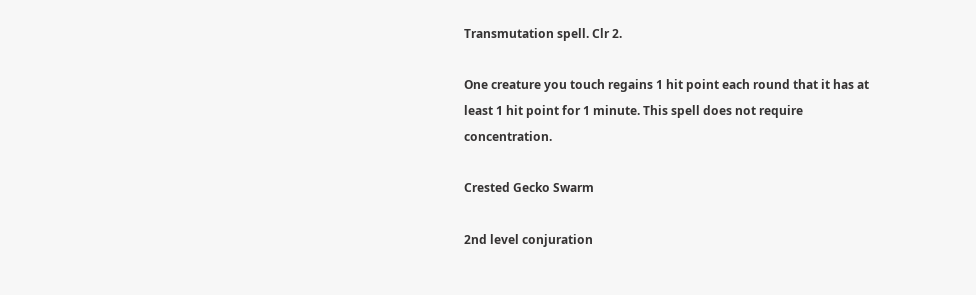Transmutation spell. Clr 2.

One creature you touch regains 1 hit point each round that it has at least 1 hit point for 1 minute. This spell does not require concentration.

Crested Gecko Swarm

2nd level conjuration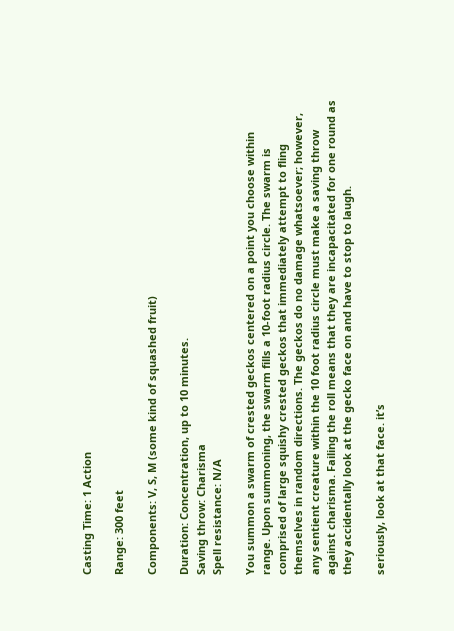Casting Time: 1 Action

Range: 300 feet

Components: V, S, M (some kind of squashed fruit)

Duration: Concentration, up to 10 minutes.
Saving throw: Charisma
Spell resistance: N/A

You summon a swarm of crested geckos centered on a point you choose within range. Upon summoning, the swarm fills a 10-foot radius circle. The swarm is comprised of large squishy crested geckos that immediately attempt to fling themselves in random directions. The geckos do no damage whatsoever; however, any sentient creature within the 10 foot radius circle must make a saving throw against charisma. Failing the roll means that they are incapacitated for one round as they accidentally look at the gecko face on and have to stop to laugh.

seriously, look at that face. it’s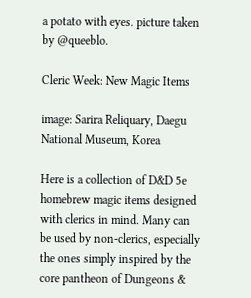a potato with eyes. picture taken by @queeblo.

Cleric Week: New Magic Items

image: Sarira Reliquary, Daegu National Museum, Korea

Here is a collection of D&D 5e homebrew magic items designed with clerics in mind. Many can be used by non-clerics, especially the ones simply inspired by the core pantheon of Dungeons &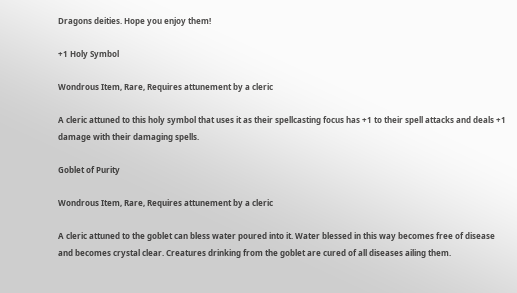Dragons deities. Hope you enjoy them!

+1 Holy Symbol

Wondrous Item, Rare, Requires attunement by a cleric

A cleric attuned to this holy symbol that uses it as their spellcasting focus has +1 to their spell attacks and deals +1 damage with their damaging spells.

Goblet of Purity

Wondrous Item, Rare, Requires attunement by a cleric

A cleric attuned to the goblet can bless water poured into it. Water blessed in this way becomes free of disease and becomes crystal clear. Creatures drinking from the goblet are cured of all diseases ailing them.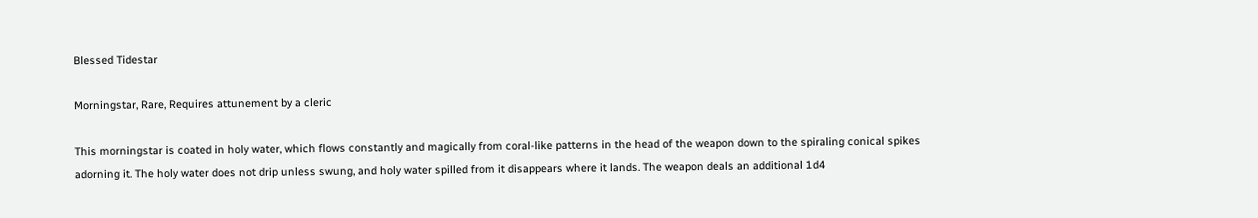Blessed Tidestar

Morningstar, Rare, Requires attunement by a cleric

This morningstar is coated in holy water, which flows constantly and magically from coral-like patterns in the head of the weapon down to the spiraling conical spikes adorning it. The holy water does not drip unless swung, and holy water spilled from it disappears where it lands. The weapon deals an additional 1d4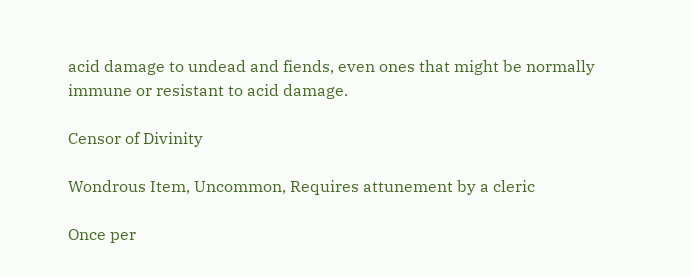acid damage to undead and fiends, even ones that might be normally immune or resistant to acid damage.

Censor of Divinity

Wondrous Item, Uncommon, Requires attunement by a cleric

Once per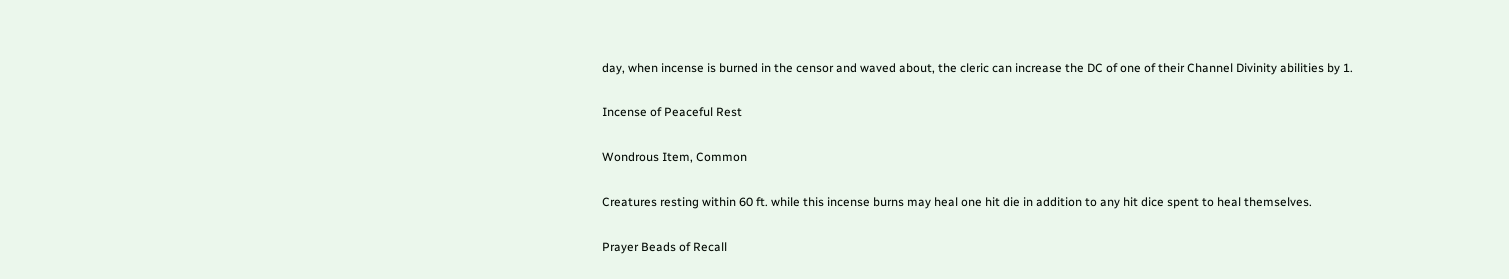day, when incense is burned in the censor and waved about, the cleric can increase the DC of one of their Channel Divinity abilities by 1.

Incense of Peaceful Rest

Wondrous Item, Common

Creatures resting within 60 ft. while this incense burns may heal one hit die in addition to any hit dice spent to heal themselves.

Prayer Beads of Recall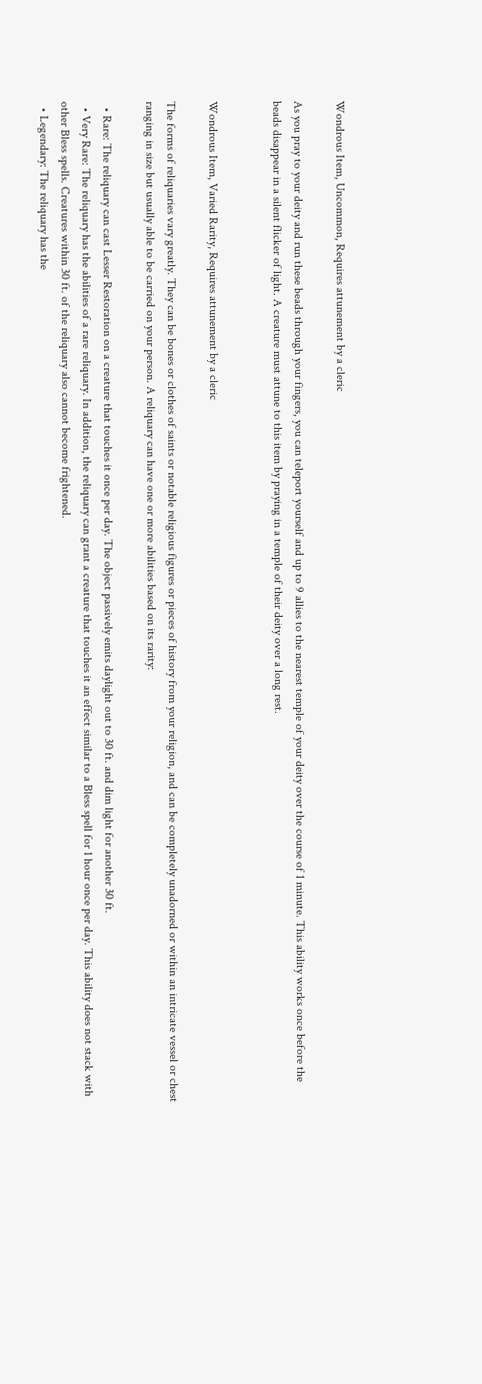Wondrous Item, Uncommon, Requires attunement by a cleric

As you pray to your deity and run these beads through your fingers, you can teleport yourself and up to 9 allies to the nearest temple of your deity over the course of 1 minute. This ability works once before the beads disappear in a silent flicker of light. A creature must attune to this item by praying in a temple of their deity over a long rest.


Wondrous Item, Varied Rarity, Requires attunement by a cleric

The forms of reliquaries vary greatly. They can be bones or clothes of saints or notable religious figures or pieces of history from your religion, and can be completely unadorned or within an intricate vessel or chest ranging in size but usually able to be carried on your person. A reliquary can have one or more abilities based on its rarity:

  • Rare: The reliquary can cast Lesser Restoration on a creature that touches it once per day. The object passively emits daylight out to 30 ft. and dim light for another 30 ft.
  • Very Rare: The reliquary has the abilities of a rare reliquary. In addition, the reliquary can grant a creature that touches it an effect similar to a Bless spell for 1 hour once per day. This ability does not stack with other Bless spells. Creatures within 30 ft. of the reliquary also cannot become frightened.
  • Legendary: The reliquary has the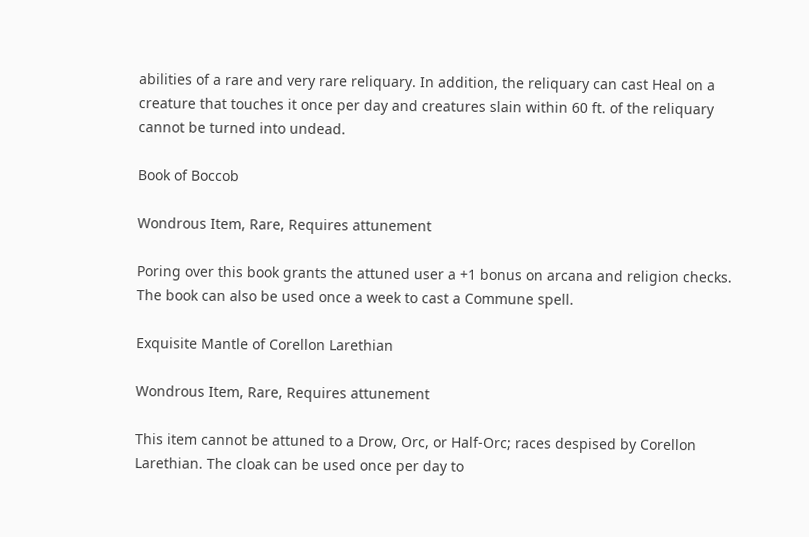abilities of a rare and very rare reliquary. In addition, the reliquary can cast Heal on a creature that touches it once per day and creatures slain within 60 ft. of the reliquary cannot be turned into undead.

Book of Boccob

Wondrous Item, Rare, Requires attunement

Poring over this book grants the attuned user a +1 bonus on arcana and religion checks. The book can also be used once a week to cast a Commune spell.

Exquisite Mantle of Corellon Larethian

Wondrous Item, Rare, Requires attunement

This item cannot be attuned to a Drow, Orc, or Half-Orc; races despised by Corellon Larethian. The cloak can be used once per day to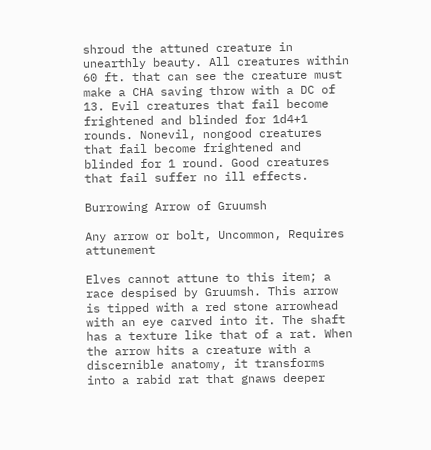shroud the attuned creature in unearthly beauty. All creatures within 60 ft. that can see the creature must make a CHA saving throw with a DC of 13. Evil creatures that fail become frightened and blinded for 1d4+1 rounds. Nonevil, nongood creatures that fail become frightened and blinded for 1 round. Good creatures that fail suffer no ill effects.

Burrowing Arrow of Gruumsh

Any arrow or bolt, Uncommon, Requires attunement

Elves cannot attune to this item; a race despised by Gruumsh. This arrow is tipped with a red stone arrowhead with an eye carved into it. The shaft has a texture like that of a rat. When the arrow hits a creature with a discernible anatomy, it transforms into a rabid rat that gnaws deeper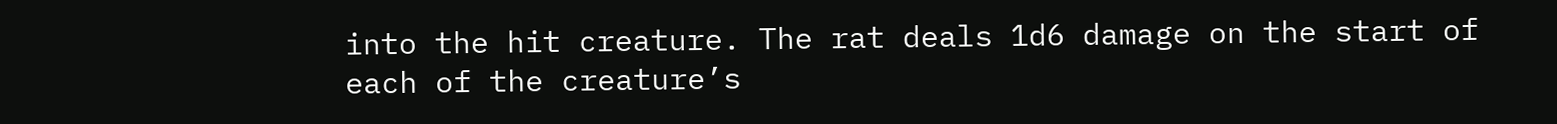into the hit creature. The rat deals 1d6 damage on the start of each of the creature’s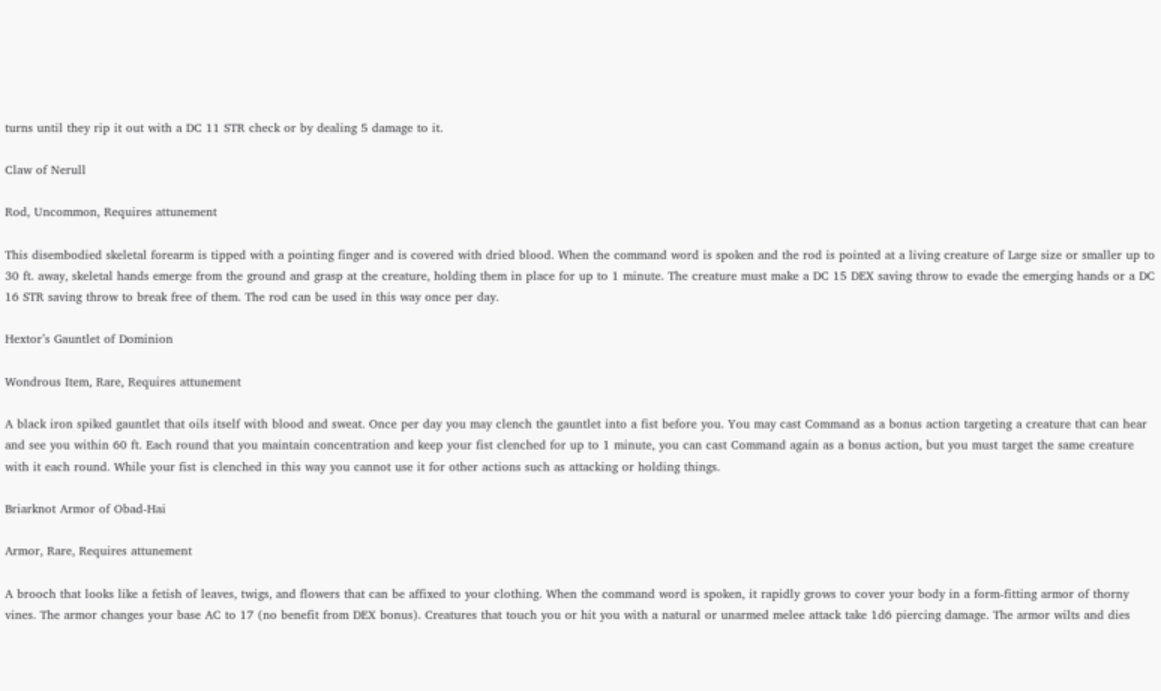turns until they rip it out with a DC 11 STR check or by dealing 5 damage to it.

Claw of Nerull

Rod, Uncommon, Requires attunement

This disembodied skeletal forearm is tipped with a pointing finger and is covered with dried blood. When the command word is spoken and the rod is pointed at a living creature of Large size or smaller up to 30 ft. away, skeletal hands emerge from the ground and grasp at the creature, holding them in place for up to 1 minute. The creature must make a DC 15 DEX saving throw to evade the emerging hands or a DC 16 STR saving throw to break free of them. The rod can be used in this way once per day.

Hextor’s Gauntlet of Dominion

Wondrous Item, Rare, Requires attunement

A black iron spiked gauntlet that oils itself with blood and sweat. Once per day you may clench the gauntlet into a fist before you. You may cast Command as a bonus action targeting a creature that can hear and see you within 60 ft. Each round that you maintain concentration and keep your fist clenched for up to 1 minute, you can cast Command again as a bonus action, but you must target the same creature with it each round. While your fist is clenched in this way you cannot use it for other actions such as attacking or holding things.

Briarknot Armor of Obad-Hai

Armor, Rare, Requires attunement

A brooch that looks like a fetish of leaves, twigs, and flowers that can be affixed to your clothing. When the command word is spoken, it rapidly grows to cover your body in a form-fitting armor of thorny vines. The armor changes your base AC to 17 (no benefit from DEX bonus). Creatures that touch you or hit you with a natural or unarmed melee attack take 1d6 piercing damage. The armor wilts and dies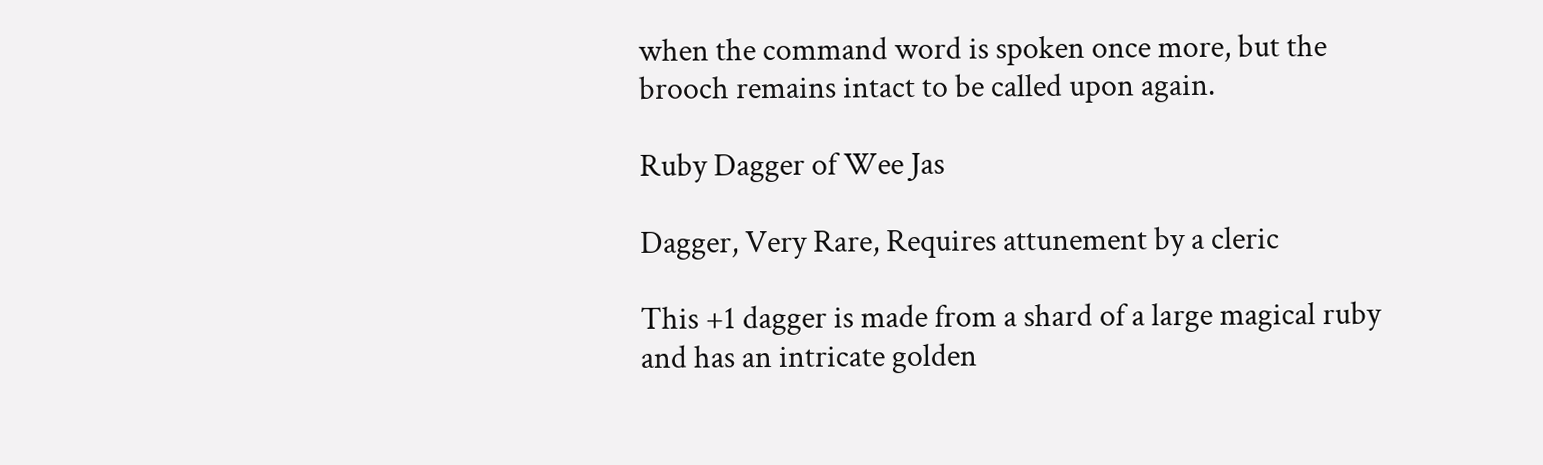when the command word is spoken once more, but the brooch remains intact to be called upon again.

Ruby Dagger of Wee Jas

Dagger, Very Rare, Requires attunement by a cleric

This +1 dagger is made from a shard of a large magical ruby and has an intricate golden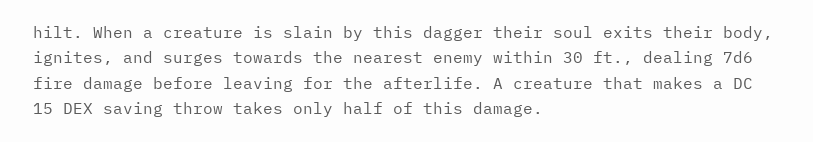hilt. When a creature is slain by this dagger their soul exits their body, ignites, and surges towards the nearest enemy within 30 ft., dealing 7d6 fire damage before leaving for the afterlife. A creature that makes a DC 15 DEX saving throw takes only half of this damage.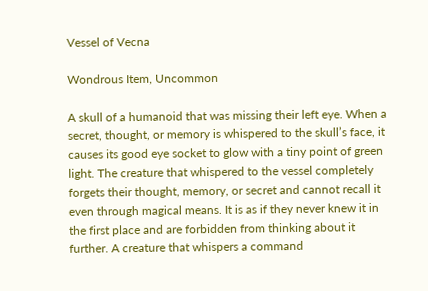Vessel of Vecna

Wondrous Item, Uncommon

A skull of a humanoid that was missing their left eye. When a secret, thought, or memory is whispered to the skull’s face, it causes its good eye socket to glow with a tiny point of green light. The creature that whispered to the vessel completely forgets their thought, memory, or secret and cannot recall it even through magical means. It is as if they never knew it in the first place and are forbidden from thinking about it further. A creature that whispers a command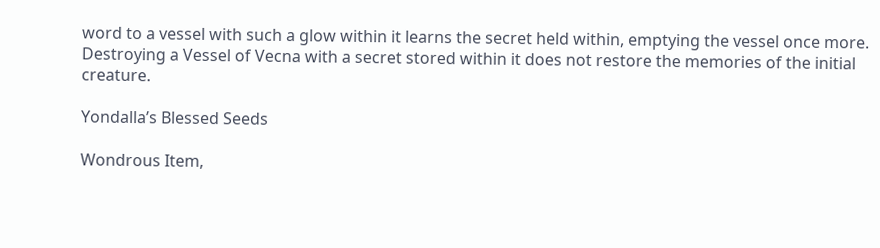word to a vessel with such a glow within it learns the secret held within, emptying the vessel once more. Destroying a Vessel of Vecna with a secret stored within it does not restore the memories of the initial creature.

Yondalla’s Blessed Seeds

Wondrous Item,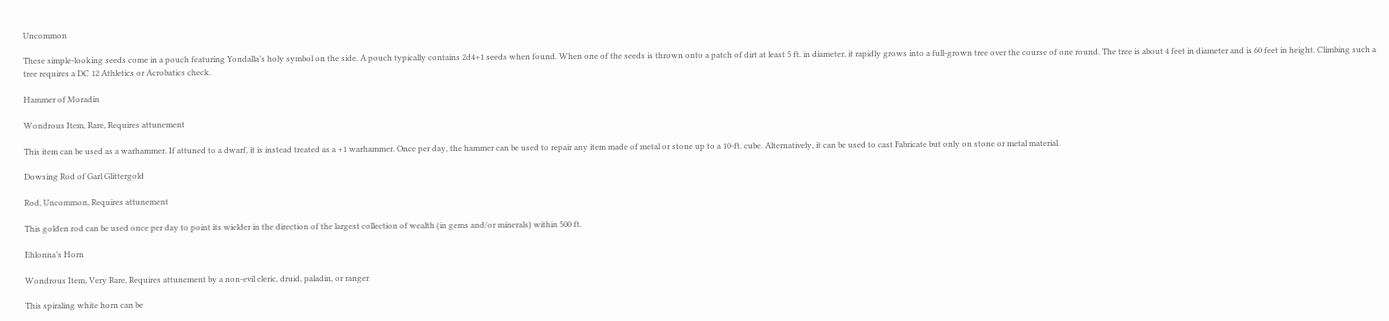Uncommon

These simple-looking seeds come in a pouch featuring Yondalla’s holy symbol on the side. A pouch typically contains 2d4+1 seeds when found. When one of the seeds is thrown onto a patch of dirt at least 5 ft. in diameter, it rapidly grows into a full-grown tree over the course of one round. The tree is about 4 feet in diameter and is 60 feet in height. Climbing such a tree requires a DC 12 Athletics or Acrobatics check.

Hammer of Moradin

Wondrous Item, Rare, Requires attunement

This item can be used as a warhammer. If attuned to a dwarf, it is instead treated as a +1 warhammer. Once per day, the hammer can be used to repair any item made of metal or stone up to a 10-ft. cube. Alternatively, it can be used to cast Fabricate but only on stone or metal material.

Dowsing Rod of Garl Glittergold

Rod, Uncommon, Requires attunement

This golden rod can be used once per day to point its wielder in the direction of the largest collection of wealth (in gems and/or minerals) within 500 ft.

Ehlonna’s Horn

Wondrous Item, Very Rare, Requires attunement by a non-evil cleric, druid, paladin, or ranger

This spiraling white horn can be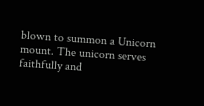blown to summon a Unicorn mount. The unicorn serves faithfully and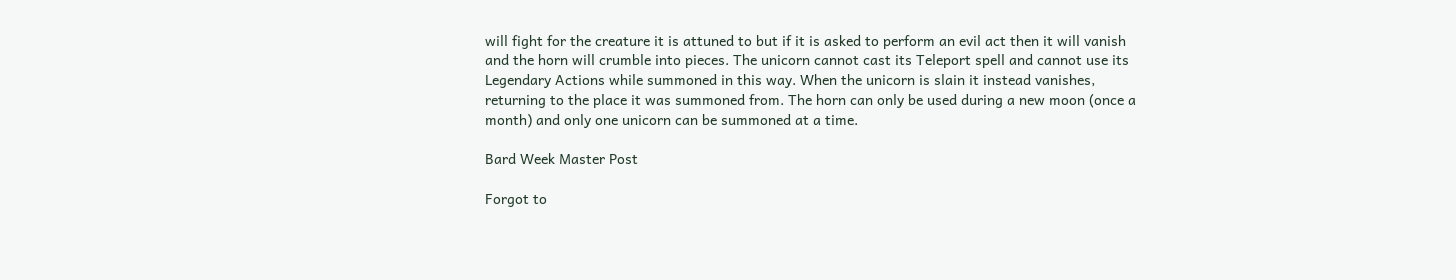will fight for the creature it is attuned to but if it is asked to perform an evil act then it will vanish and the horn will crumble into pieces. The unicorn cannot cast its Teleport spell and cannot use its Legendary Actions while summoned in this way. When the unicorn is slain it instead vanishes, returning to the place it was summoned from. The horn can only be used during a new moon (once a month) and only one unicorn can be summoned at a time.

Bard Week Master Post

Forgot to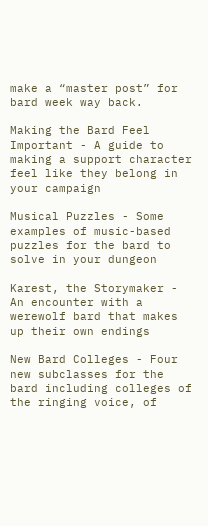make a “master post” for bard week way back.

Making the Bard Feel Important - A guide to making a support character feel like they belong in your campaign

Musical Puzzles - Some examples of music-based puzzles for the bard to solve in your dungeon

Karest, the Storymaker - An encounter with a werewolf bard that makes up their own endings

New Bard Colleges - Four new subclasses for the bard including colleges of the ringing voice, of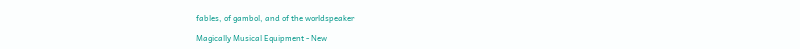fables, of gambol, and of the worldspeaker

Magically Musical Equipment - New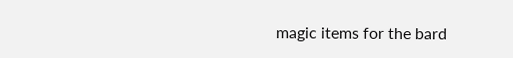magic items for the bard